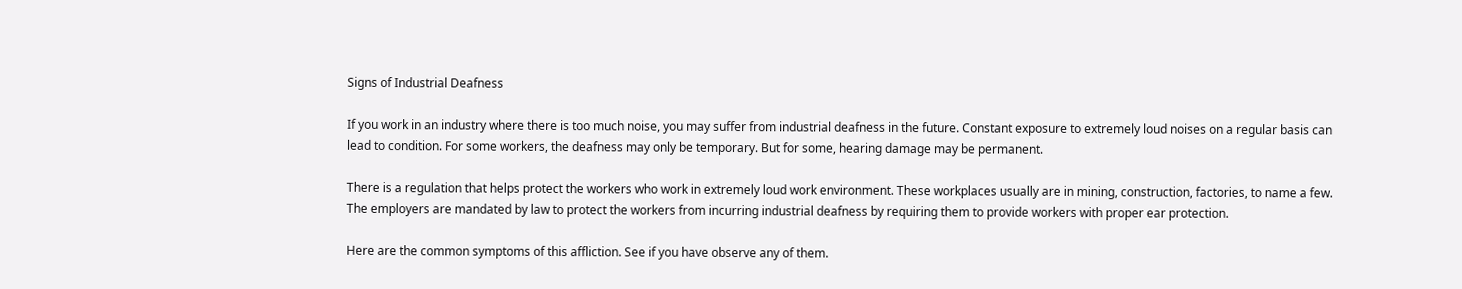Signs of Industrial Deafness

If you work in an industry where there is too much noise, you may suffer from industrial deafness in the future. Constant exposure to extremely loud noises on a regular basis can lead to condition. For some workers, the deafness may only be temporary. But for some, hearing damage may be permanent.

There is a regulation that helps protect the workers who work in extremely loud work environment. These workplaces usually are in mining, construction, factories, to name a few. The employers are mandated by law to protect the workers from incurring industrial deafness by requiring them to provide workers with proper ear protection.

Here are the common symptoms of this affliction. See if you have observe any of them.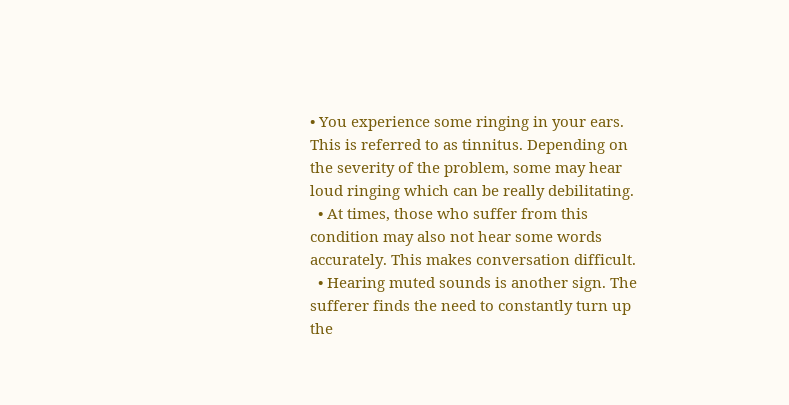• You experience some ringing in your ears. This is referred to as tinnitus. Depending on the severity of the problem, some may hear loud ringing which can be really debilitating.
  • At times, those who suffer from this condition may also not hear some words accurately. This makes conversation difficult.
  • Hearing muted sounds is another sign. The sufferer finds the need to constantly turn up the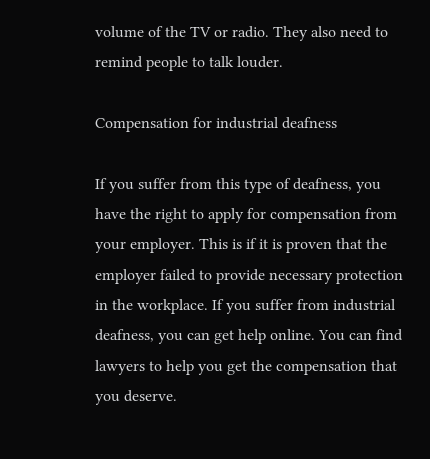volume of the TV or radio. They also need to remind people to talk louder.

Compensation for industrial deafness

If you suffer from this type of deafness, you have the right to apply for compensation from your employer. This is if it is proven that the employer failed to provide necessary protection in the workplace. If you suffer from industrial deafness, you can get help online. You can find lawyers to help you get the compensation that you deserve.